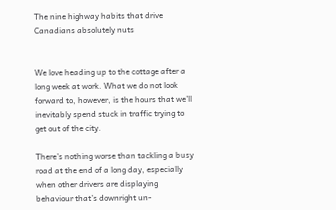The nine highway habits that drive Canadians absolutely nuts


We love heading up to the cottage after a long week at work. What we do not look forward to, however, is the hours that we’ll inevitably spend stuck in traffic trying to get out of the city.

There’s nothing worse than tackling a busy road at the end of a long day, especially when other drivers are displaying behaviour that’s downright un-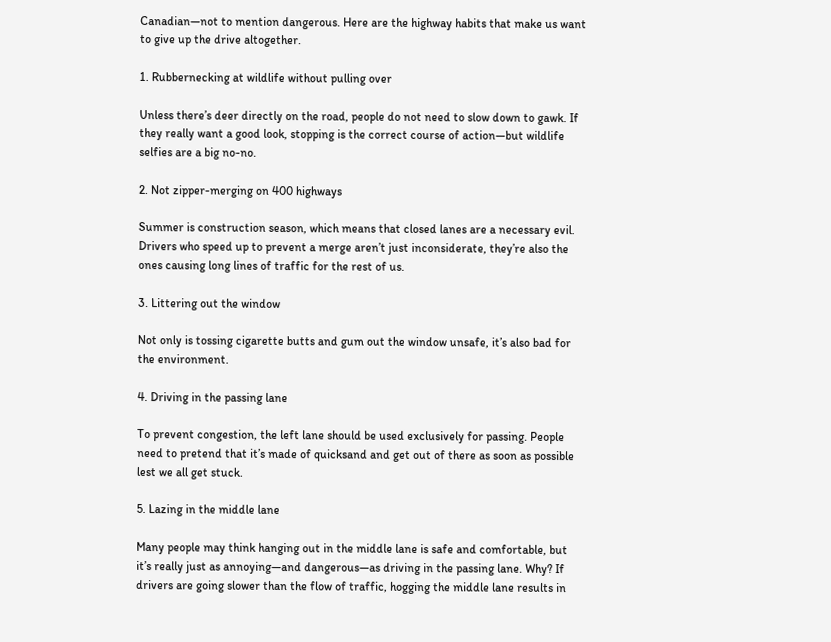Canadian—not to mention dangerous. Here are the highway habits that make us want to give up the drive altogether.

1. Rubbernecking at wildlife without pulling over

Unless there’s deer directly on the road, people do not need to slow down to gawk. If they really want a good look, stopping is the correct course of action—but wildlife selfies are a big no-no.

2. Not zipper-merging on 400 highways

Summer is construction season, which means that closed lanes are a necessary evil. Drivers who speed up to prevent a merge aren’t just inconsiderate, they’re also the ones causing long lines of traffic for the rest of us.

3. Littering out the window

Not only is tossing cigarette butts and gum out the window unsafe, it’s also bad for the environment.

4. Driving in the passing lane

To prevent congestion, the left lane should be used exclusively for passing. People need to pretend that it’s made of quicksand and get out of there as soon as possible lest we all get stuck.

5. Lazing in the middle lane

Many people may think hanging out in the middle lane is safe and comfortable, but it’s really just as annoying—and dangerous—as driving in the passing lane. Why? If drivers are going slower than the flow of traffic, hogging the middle lane results in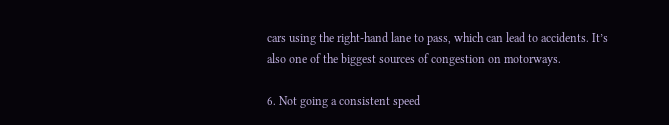cars using the right-hand lane to pass, which can lead to accidents. It’s also one of the biggest sources of congestion on motorways.

6. Not going a consistent speed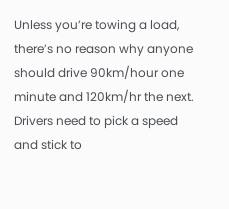Unless you’re towing a load, there’s no reason why anyone should drive 90km/hour one minute and 120km/hr the next. Drivers need to pick a speed and stick to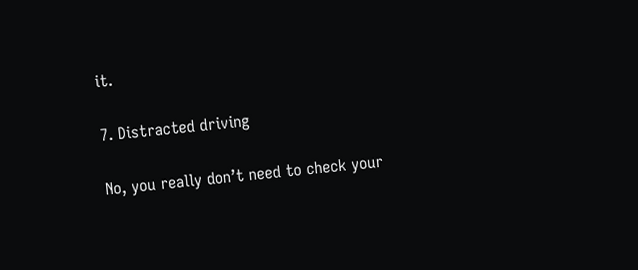it.

7. Distracted driving

No, you really don’t need to check your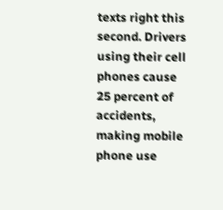texts right this second. Drivers using their cell phones cause 25 percent of accidents, making mobile phone use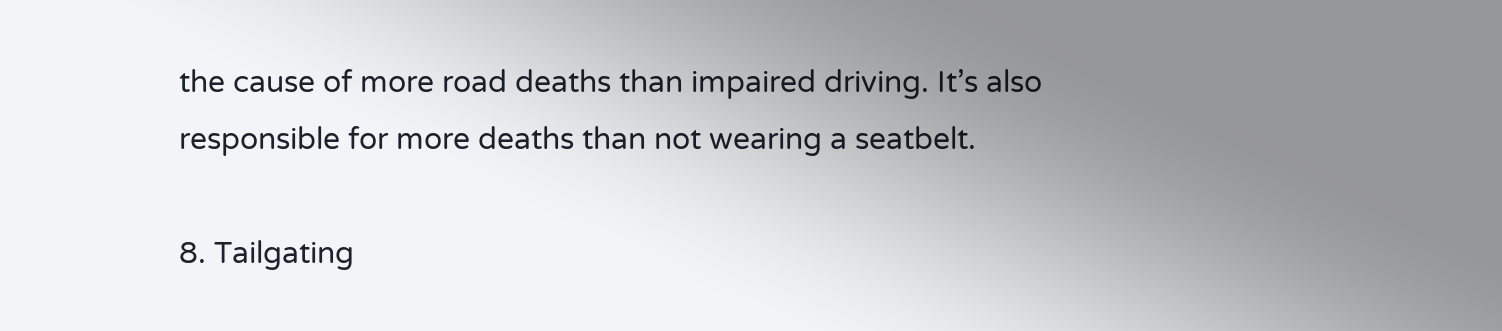the cause of more road deaths than impaired driving. It’s also responsible for more deaths than not wearing a seatbelt.

8. Tailgating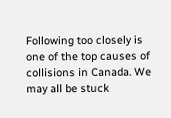Following too closely is one of the top causes of collisions in Canada. We may all be stuck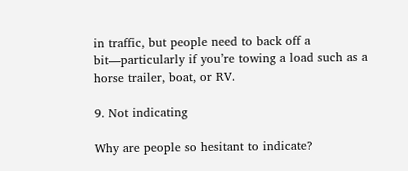in traffic, but people need to back off a bit—particularly if you’re towing a load such as a horse trailer, boat, or RV.

9. Not indicating

Why are people so hesitant to indicate?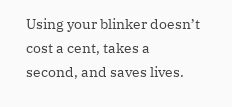Using your blinker doesn’t cost a cent, takes a second, and saves lives.